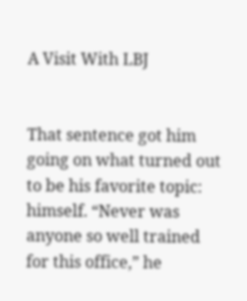A Visit With LBJ


That sentence got him going on what turned out to be his favorite topic: himself. “Never was anyone so well trained for this office,” he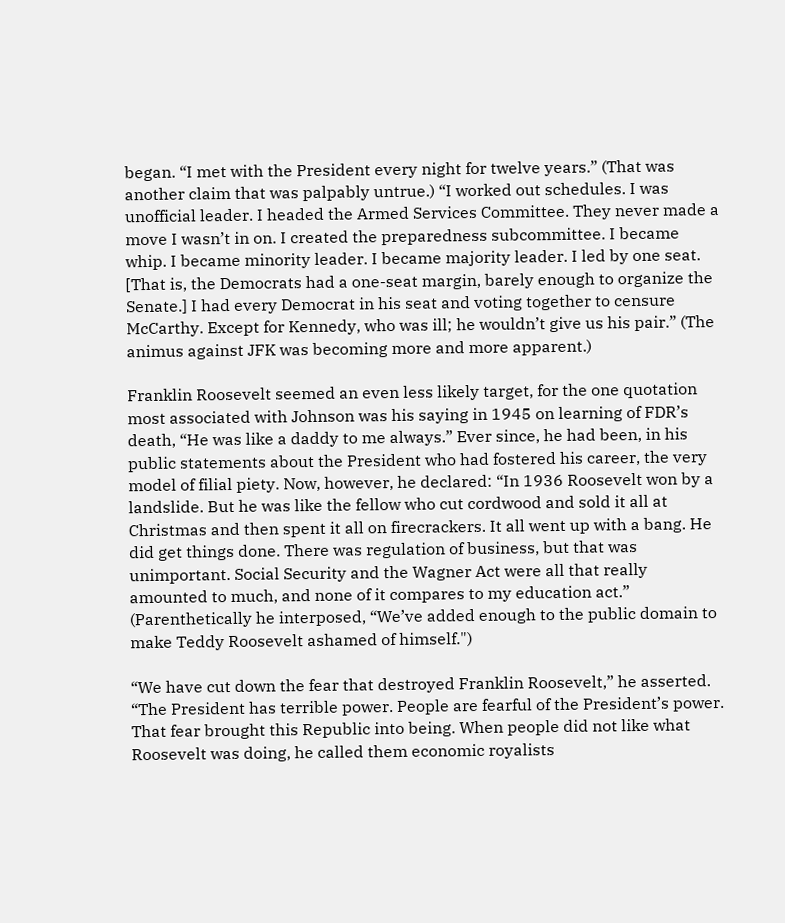began. “I met with the President every night for twelve years.” (That was another claim that was palpably untrue.) “I worked out schedules. I was unofficial leader. I headed the Armed Services Committee. They never made a move I wasn’t in on. I created the preparedness subcommittee. I became whip. I became minority leader. I became majority leader. I led by one seat. [That is, the Democrats had a one-seat margin, barely enough to organize the Senate.] I had every Democrat in his seat and voting together to censure McCarthy. Except for Kennedy, who was ill; he wouldn’t give us his pair.” (The animus against JFK was becoming more and more apparent.)

Franklin Roosevelt seemed an even less likely target, for the one quotation most associated with Johnson was his saying in 1945 on learning of FDR’s death, “He was like a daddy to me always.” Ever since, he had been, in his public statements about the President who had fostered his career, the very model of filial piety. Now, however, he declared: “In 1936 Roosevelt won by a landslide. But he was like the fellow who cut cordwood and sold it all at Christmas and then spent it all on firecrackers. It all went up with a bang. He did get things done. There was regulation of business, but that was unimportant. Social Security and the Wagner Act were all that really amounted to much, and none of it compares to my education act.” (Parenthetically he interposed, “We’ve added enough to the public domain to make Teddy Roosevelt ashamed of himself.")

“We have cut down the fear that destroyed Franklin Roosevelt,” he asserted. “The President has terrible power. People are fearful of the President’s power. That fear brought this Republic into being. When people did not like what Roosevelt was doing, he called them economic royalists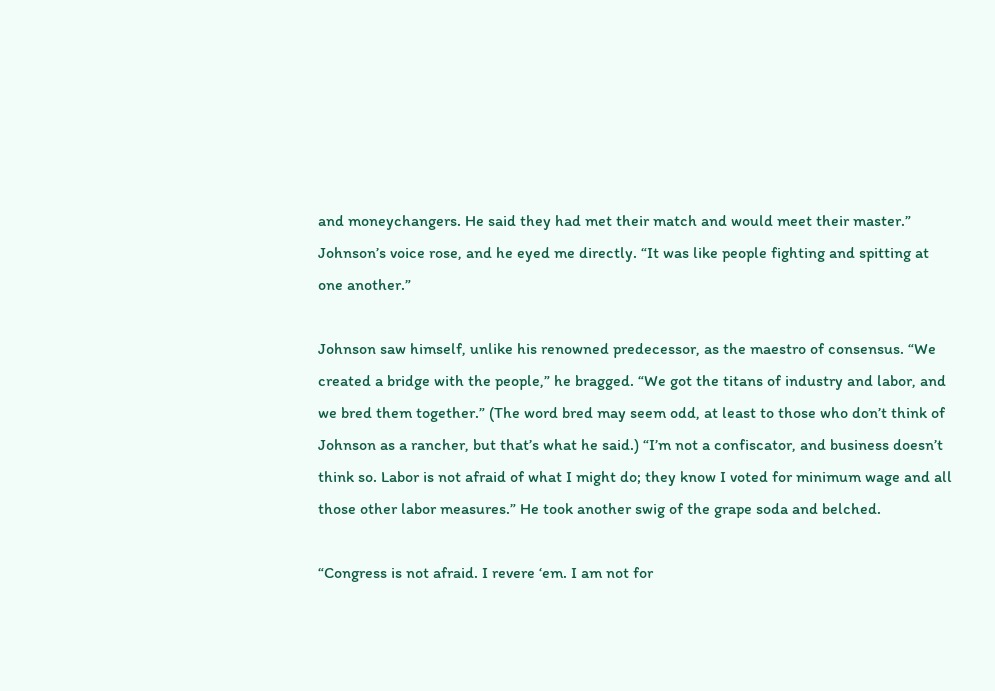and moneychangers. He said they had met their match and would meet their master.” Johnson’s voice rose, and he eyed me directly. “It was like people fighting and spitting at one another.”

Johnson saw himself, unlike his renowned predecessor, as the maestro of consensus. “We created a bridge with the people,” he bragged. “We got the titans of industry and labor, and we bred them together.” (The word bred may seem odd, at least to those who don’t think of Johnson as a rancher, but that’s what he said.) “I’m not a confiscator, and business doesn’t think so. Labor is not afraid of what I might do; they know I voted for minimum wage and all those other labor measures.” He took another swig of the grape soda and belched.

“Congress is not afraid. I revere ‘em. I am not for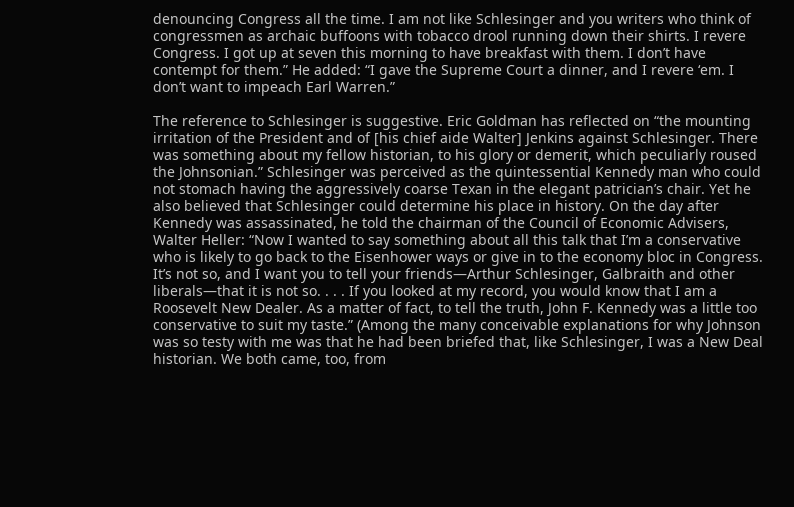denouncing Congress all the time. I am not like Schlesinger and you writers who think of congressmen as archaic buffoons with tobacco drool running down their shirts. I revere Congress. I got up at seven this morning to have breakfast with them. I don’t have contempt for them.” He added: “I gave the Supreme Court a dinner, and I revere ‘em. I don’t want to impeach Earl Warren.”

The reference to Schlesinger is suggestive. Eric Goldman has reflected on “the mounting irritation of the President and of [his chief aide Walter] Jenkins against Schlesinger. There was something about my fellow historian, to his glory or demerit, which peculiarly roused the Johnsonian.” Schlesinger was perceived as the quintessential Kennedy man who could not stomach having the aggressively coarse Texan in the elegant patrician’s chair. Yet he also believed that Schlesinger could determine his place in history. On the day after Kennedy was assassinated, he told the chairman of the Council of Economic Advisers, Walter Heller: “Now I wanted to say something about all this talk that I’m a conservative who is likely to go back to the Eisenhower ways or give in to the economy bloc in Congress. It’s not so, and I want you to tell your friends—Arthur Schlesinger, Galbraith and other liberals—that it is not so. . . . If you looked at my record, you would know that I am a Roosevelt New Dealer. As a matter of fact, to tell the truth, John F. Kennedy was a little too conservative to suit my taste.” (Among the many conceivable explanations for why Johnson was so testy with me was that he had been briefed that, like Schlesinger, I was a New Deal historian. We both came, too, from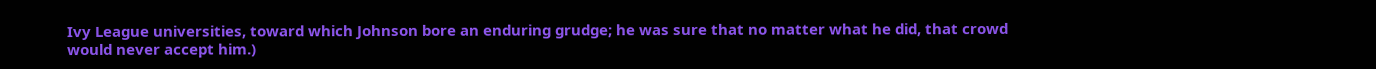Ivy League universities, toward which Johnson bore an enduring grudge; he was sure that no matter what he did, that crowd would never accept him.)